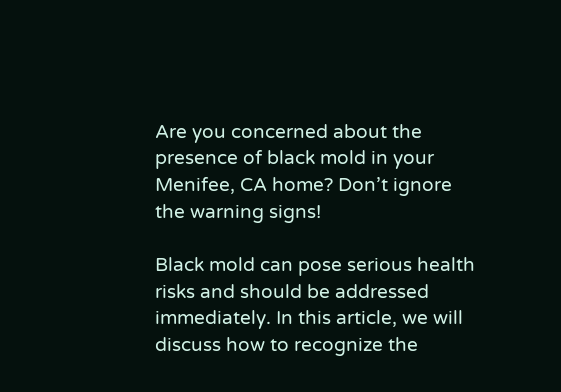Are you concerned about the presence of black mold in your Menifee, CA home? Don’t ignore the warning signs!

Black mold can pose serious health risks and should be addressed immediately. In this article, we will discuss how to recognize the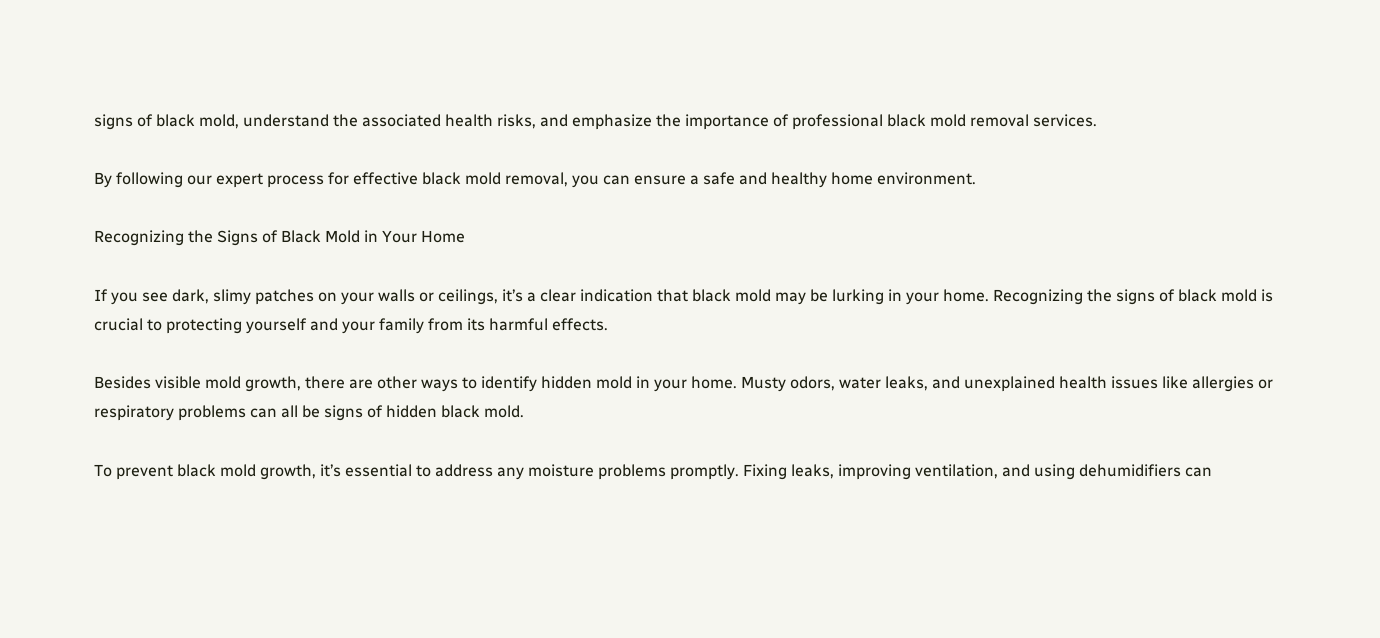signs of black mold, understand the associated health risks, and emphasize the importance of professional black mold removal services.

By following our expert process for effective black mold removal, you can ensure a safe and healthy home environment.

Recognizing the Signs of Black Mold in Your Home

If you see dark, slimy patches on your walls or ceilings, it’s a clear indication that black mold may be lurking in your home. Recognizing the signs of black mold is crucial to protecting yourself and your family from its harmful effects.

Besides visible mold growth, there are other ways to identify hidden mold in your home. Musty odors, water leaks, and unexplained health issues like allergies or respiratory problems can all be signs of hidden black mold.

To prevent black mold growth, it’s essential to address any moisture problems promptly. Fixing leaks, improving ventilation, and using dehumidifiers can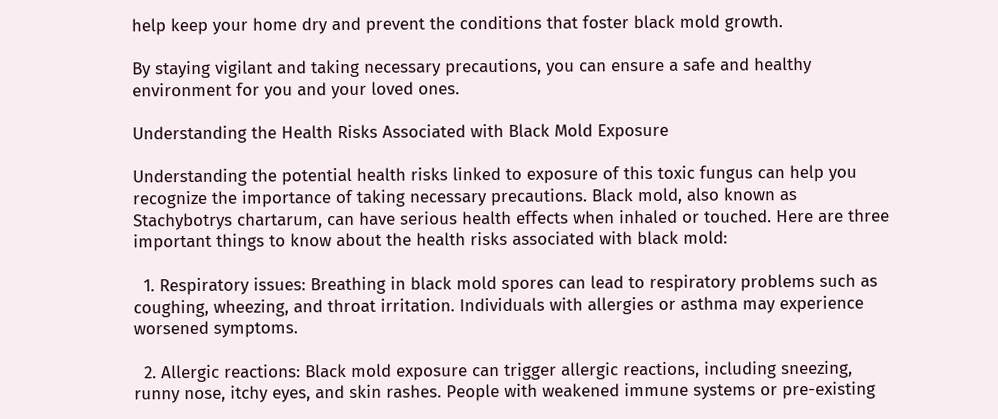help keep your home dry and prevent the conditions that foster black mold growth.

By staying vigilant and taking necessary precautions, you can ensure a safe and healthy environment for you and your loved ones.

Understanding the Health Risks Associated with Black Mold Exposure

Understanding the potential health risks linked to exposure of this toxic fungus can help you recognize the importance of taking necessary precautions. Black mold, also known as Stachybotrys chartarum, can have serious health effects when inhaled or touched. Here are three important things to know about the health risks associated with black mold:

  1. Respiratory issues: Breathing in black mold spores can lead to respiratory problems such as coughing, wheezing, and throat irritation. Individuals with allergies or asthma may experience worsened symptoms.

  2. Allergic reactions: Black mold exposure can trigger allergic reactions, including sneezing, runny nose, itchy eyes, and skin rashes. People with weakened immune systems or pre-existing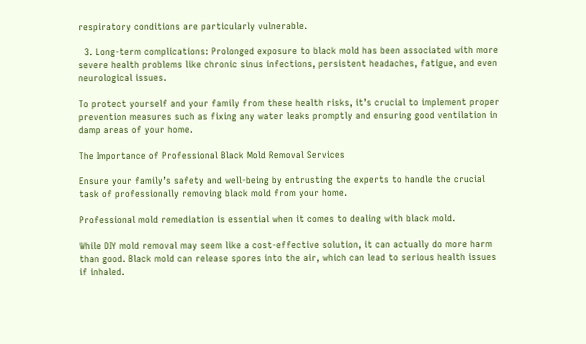respiratory conditions are particularly vulnerable.

  3. Long-term complications: Prolonged exposure to black mold has been associated with more severe health problems like chronic sinus infections, persistent headaches, fatigue, and even neurological issues.

To protect yourself and your family from these health risks, it’s crucial to implement proper prevention measures such as fixing any water leaks promptly and ensuring good ventilation in damp areas of your home.

The Importance of Professional Black Mold Removal Services

Ensure your family’s safety and well-being by entrusting the experts to handle the crucial task of professionally removing black mold from your home.

Professional mold remediation is essential when it comes to dealing with black mold.

While DIY mold removal may seem like a cost-effective solution, it can actually do more harm than good. Black mold can release spores into the air, which can lead to serious health issues if inhaled.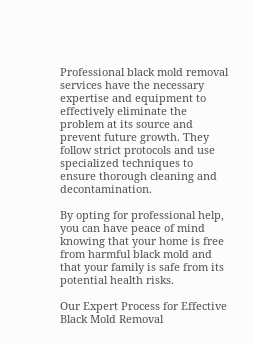Professional black mold removal services have the necessary expertise and equipment to effectively eliminate the problem at its source and prevent future growth. They follow strict protocols and use specialized techniques to ensure thorough cleaning and decontamination.

By opting for professional help, you can have peace of mind knowing that your home is free from harmful black mold and that your family is safe from its potential health risks.

Our Expert Process for Effective Black Mold Removal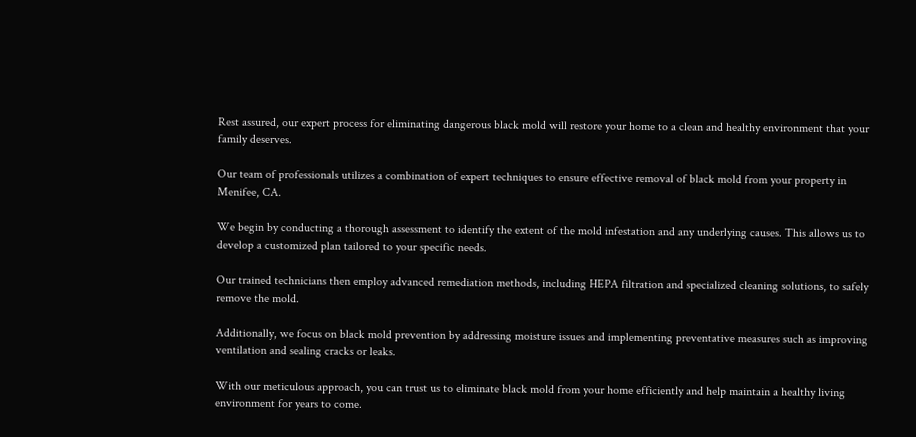Rest assured, our expert process for eliminating dangerous black mold will restore your home to a clean and healthy environment that your family deserves.

Our team of professionals utilizes a combination of expert techniques to ensure effective removal of black mold from your property in Menifee, CA.

We begin by conducting a thorough assessment to identify the extent of the mold infestation and any underlying causes. This allows us to develop a customized plan tailored to your specific needs.

Our trained technicians then employ advanced remediation methods, including HEPA filtration and specialized cleaning solutions, to safely remove the mold.

Additionally, we focus on black mold prevention by addressing moisture issues and implementing preventative measures such as improving ventilation and sealing cracks or leaks.

With our meticulous approach, you can trust us to eliminate black mold from your home efficiently and help maintain a healthy living environment for years to come.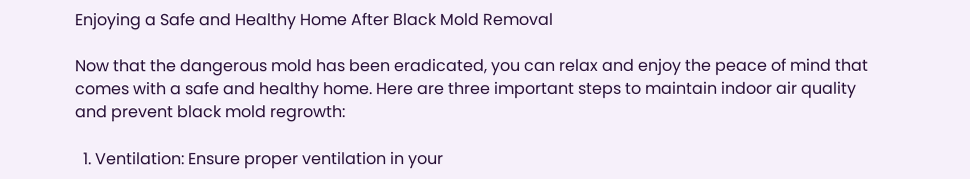Enjoying a Safe and Healthy Home After Black Mold Removal

Now that the dangerous mold has been eradicated, you can relax and enjoy the peace of mind that comes with a safe and healthy home. Here are three important steps to maintain indoor air quality and prevent black mold regrowth:

  1. Ventilation: Ensure proper ventilation in your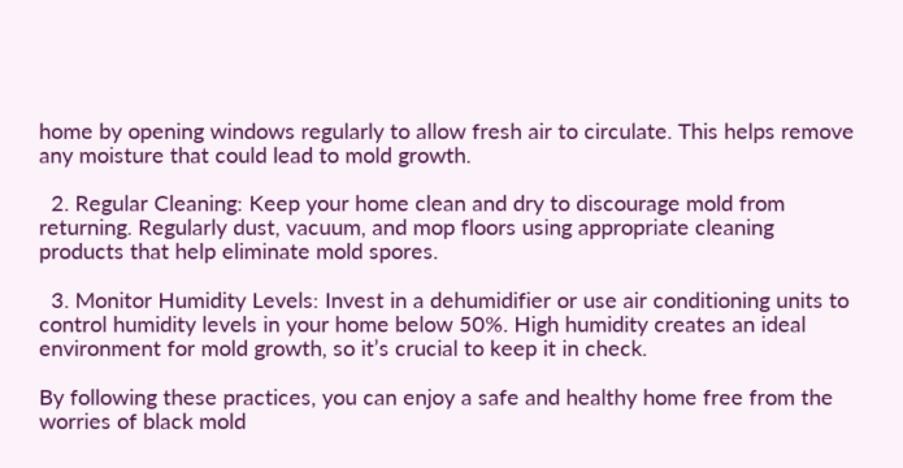home by opening windows regularly to allow fresh air to circulate. This helps remove any moisture that could lead to mold growth.

  2. Regular Cleaning: Keep your home clean and dry to discourage mold from returning. Regularly dust, vacuum, and mop floors using appropriate cleaning products that help eliminate mold spores.

  3. Monitor Humidity Levels: Invest in a dehumidifier or use air conditioning units to control humidity levels in your home below 50%. High humidity creates an ideal environment for mold growth, so it’s crucial to keep it in check.

By following these practices, you can enjoy a safe and healthy home free from the worries of black mold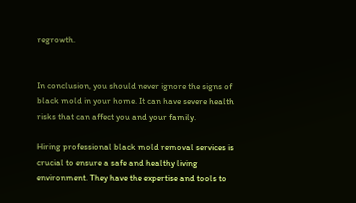regrowth.


In conclusion, you should never ignore the signs of black mold in your home. It can have severe health risks that can affect you and your family.

Hiring professional black mold removal services is crucial to ensure a safe and healthy living environment. They have the expertise and tools to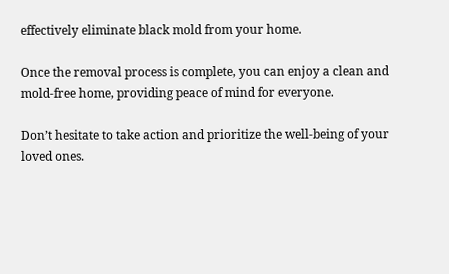effectively eliminate black mold from your home.

Once the removal process is complete, you can enjoy a clean and mold-free home, providing peace of mind for everyone.

Don’t hesitate to take action and prioritize the well-being of your loved ones.